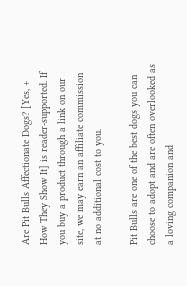Are Pit Bulls Affectionate Dogs? [Yes, + How They Show It] is reader-supported. If you buy a product through a link on our site, we may earn an affiliate commission at no additional cost to you.

Pit Bulls are one of the best dogs you can choose to adopt and are often overlooked as a loving companion and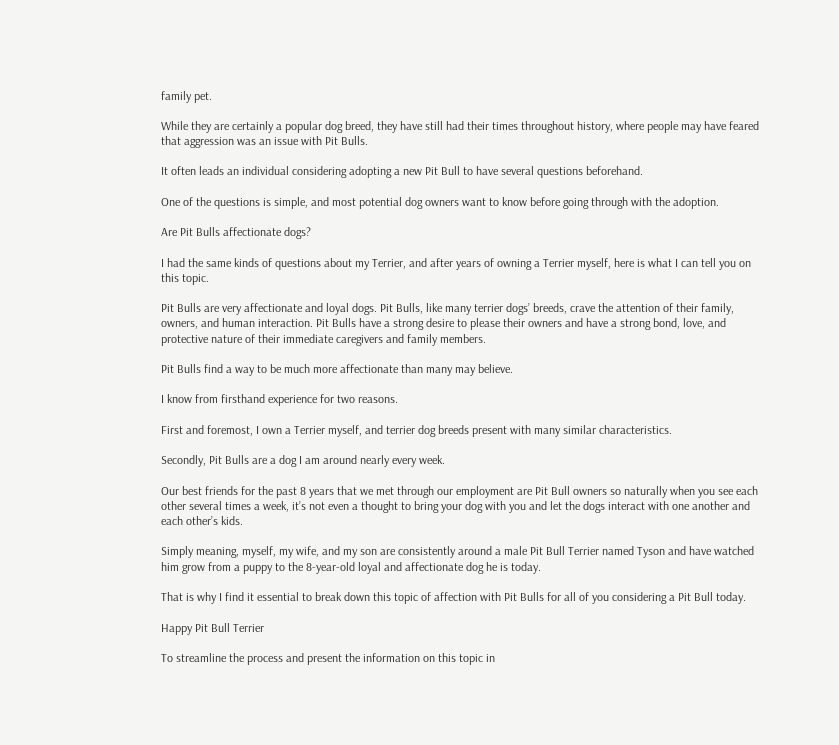family pet.

While they are certainly a popular dog breed, they have still had their times throughout history, where people may have feared that aggression was an issue with Pit Bulls.

It often leads an individual considering adopting a new Pit Bull to have several questions beforehand.

One of the questions is simple, and most potential dog owners want to know before going through with the adoption.

Are Pit Bulls affectionate dogs?

I had the same kinds of questions about my Terrier, and after years of owning a Terrier myself, here is what I can tell you on this topic.

Pit Bulls are very affectionate and loyal dogs. Pit Bulls, like many terrier dogs’ breeds, crave the attention of their family, owners, and human interaction. Pit Bulls have a strong desire to please their owners and have a strong bond, love, and protective nature of their immediate caregivers and family members.

Pit Bulls find a way to be much more affectionate than many may believe.

I know from firsthand experience for two reasons.

First and foremost, I own a Terrier myself, and terrier dog breeds present with many similar characteristics.

Secondly, Pit Bulls are a dog I am around nearly every week.

Our best friends for the past 8 years that we met through our employment are Pit Bull owners so naturally when you see each other several times a week, it’s not even a thought to bring your dog with you and let the dogs interact with one another and each other’s kids.

Simply meaning, myself, my wife, and my son are consistently around a male Pit Bull Terrier named Tyson and have watched him grow from a puppy to the 8-year-old loyal and affectionate dog he is today.

That is why I find it essential to break down this topic of affection with Pit Bulls for all of you considering a Pit Bull today.

Happy Pit Bull Terrier

To streamline the process and present the information on this topic in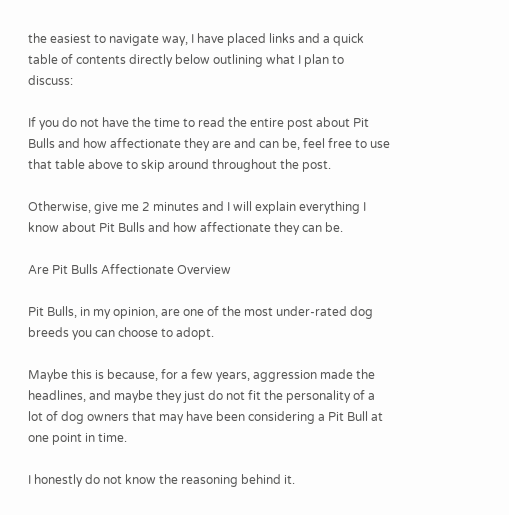the easiest to navigate way, I have placed links and a quick table of contents directly below outlining what I plan to discuss:

If you do not have the time to read the entire post about Pit Bulls and how affectionate they are and can be, feel free to use that table above to skip around throughout the post.

Otherwise, give me 2 minutes and I will explain everything I know about Pit Bulls and how affectionate they can be.

Are Pit Bulls Affectionate Overview

Pit Bulls, in my opinion, are one of the most under-rated dog breeds you can choose to adopt.

Maybe this is because, for a few years, aggression made the headlines, and maybe they just do not fit the personality of a lot of dog owners that may have been considering a Pit Bull at one point in time.

I honestly do not know the reasoning behind it.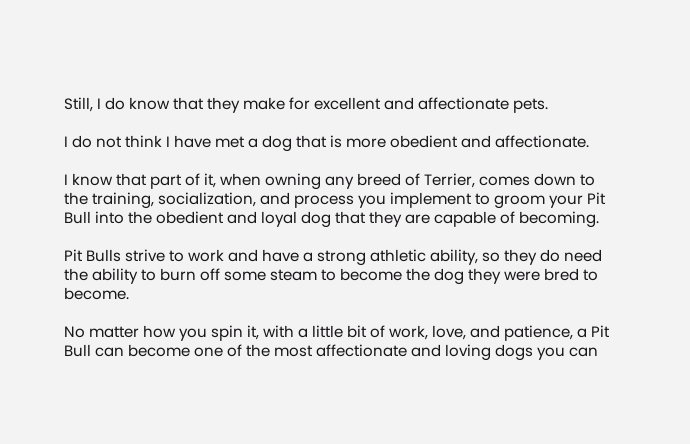Still, I do know that they make for excellent and affectionate pets.

I do not think I have met a dog that is more obedient and affectionate.

I know that part of it, when owning any breed of Terrier, comes down to the training, socialization, and process you implement to groom your Pit Bull into the obedient and loyal dog that they are capable of becoming.

Pit Bulls strive to work and have a strong athletic ability, so they do need the ability to burn off some steam to become the dog they were bred to become.

No matter how you spin it, with a little bit of work, love, and patience, a Pit Bull can become one of the most affectionate and loving dogs you can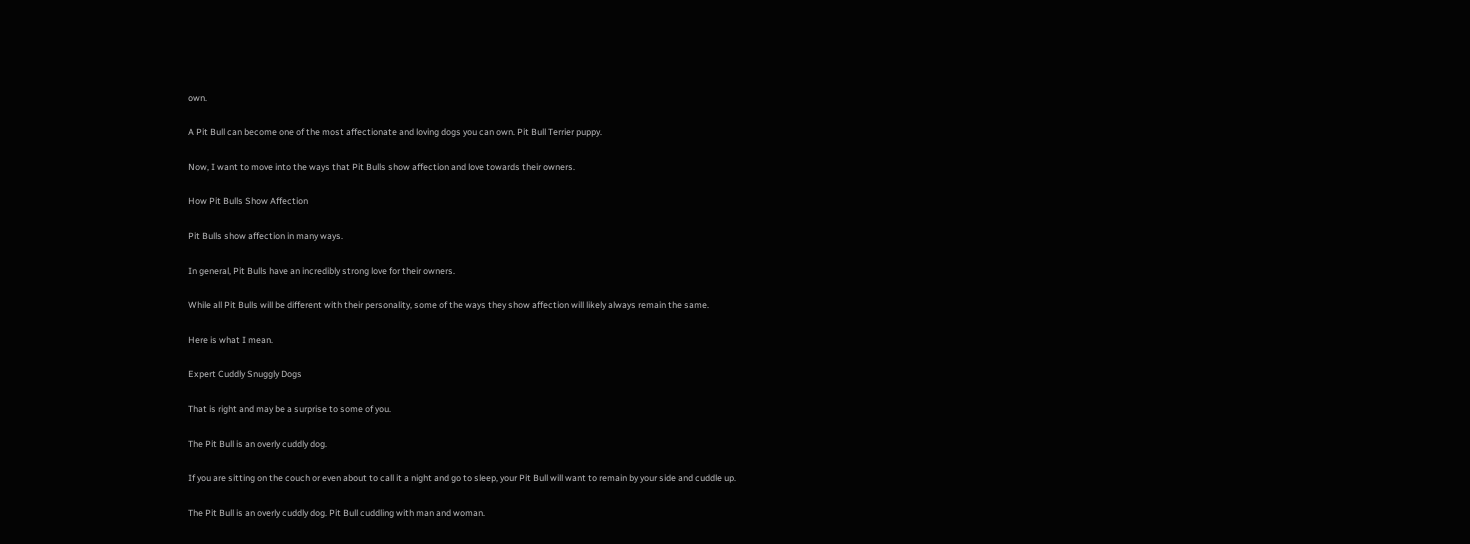own.

A Pit Bull can become one of the most affectionate and loving dogs you can own. Pit Bull Terrier puppy.

Now, I want to move into the ways that Pit Bulls show affection and love towards their owners.

How Pit Bulls Show Affection

Pit Bulls show affection in many ways.

In general, Pit Bulls have an incredibly strong love for their owners.

While all Pit Bulls will be different with their personality, some of the ways they show affection will likely always remain the same.

Here is what I mean.

Expert Cuddly Snuggly Dogs

That is right and may be a surprise to some of you.

The Pit Bull is an overly cuddly dog.

If you are sitting on the couch or even about to call it a night and go to sleep, your Pit Bull will want to remain by your side and cuddle up.

The Pit Bull is an overly cuddly dog. Pit Bull cuddling with man and woman.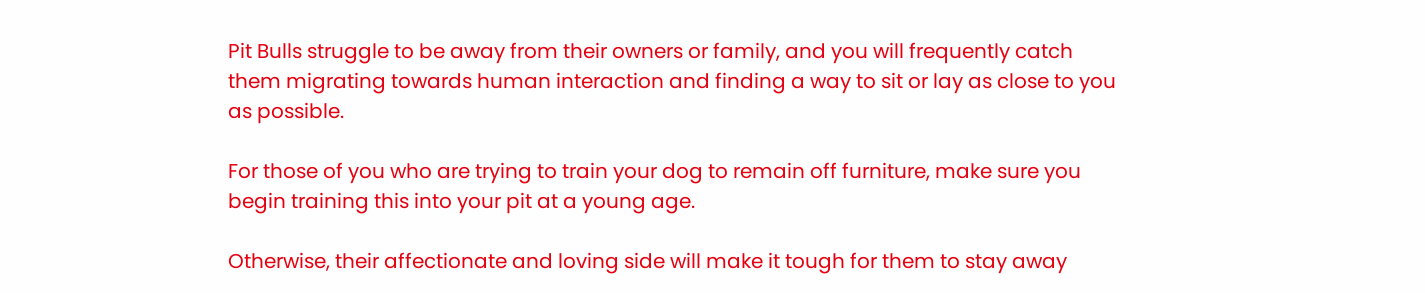Pit Bulls struggle to be away from their owners or family, and you will frequently catch them migrating towards human interaction and finding a way to sit or lay as close to you as possible.

For those of you who are trying to train your dog to remain off furniture, make sure you begin training this into your pit at a young age.

Otherwise, their affectionate and loving side will make it tough for them to stay away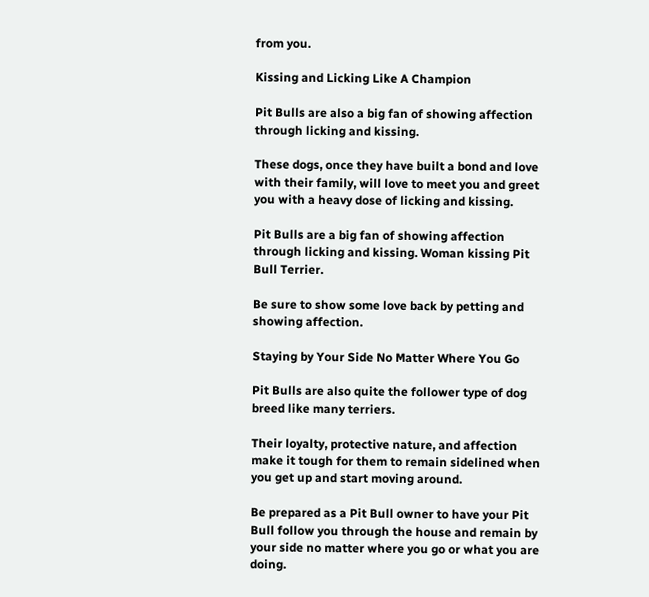from you.

Kissing and Licking Like A Champion

Pit Bulls are also a big fan of showing affection through licking and kissing.

These dogs, once they have built a bond and love with their family, will love to meet you and greet you with a heavy dose of licking and kissing.

Pit Bulls are a big fan of showing affection through licking and kissing. Woman kissing Pit Bull Terrier.

Be sure to show some love back by petting and showing affection.

Staying by Your Side No Matter Where You Go

Pit Bulls are also quite the follower type of dog breed like many terriers.

Their loyalty, protective nature, and affection make it tough for them to remain sidelined when you get up and start moving around.

Be prepared as a Pit Bull owner to have your Pit Bull follow you through the house and remain by your side no matter where you go or what you are doing.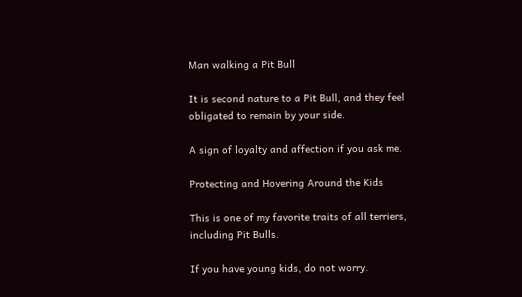Man walking a Pit Bull

It is second nature to a Pit Bull, and they feel obligated to remain by your side.

A sign of loyalty and affection if you ask me.

Protecting and Hovering Around the Kids

This is one of my favorite traits of all terriers, including Pit Bulls.

If you have young kids, do not worry.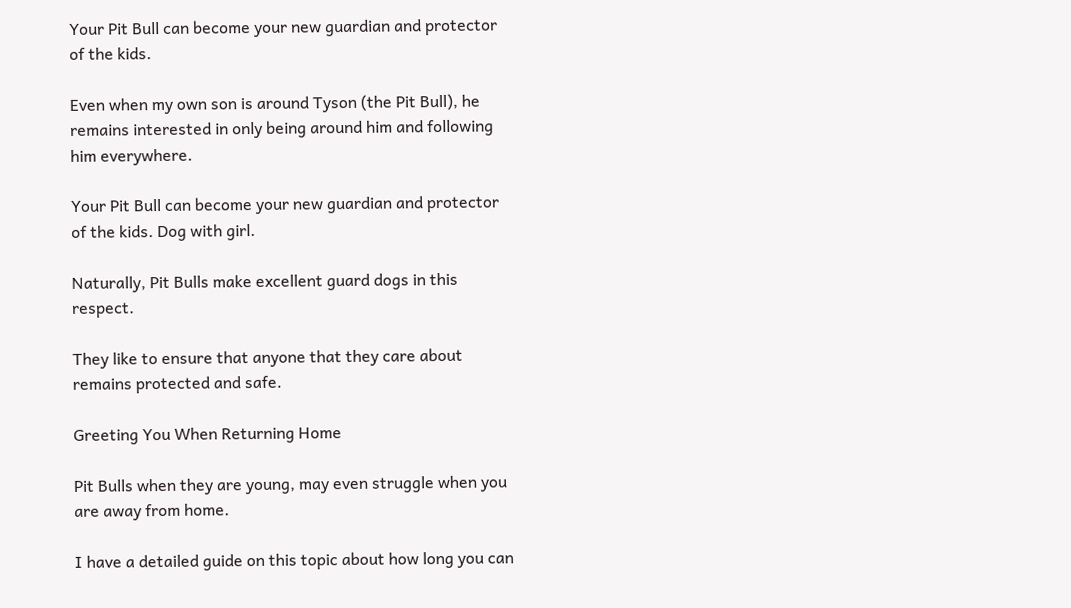Your Pit Bull can become your new guardian and protector of the kids.

Even when my own son is around Tyson (the Pit Bull), he remains interested in only being around him and following him everywhere.

Your Pit Bull can become your new guardian and protector of the kids. Dog with girl.

Naturally, Pit Bulls make excellent guard dogs in this respect.

They like to ensure that anyone that they care about remains protected and safe.

Greeting You When Returning Home

Pit Bulls when they are young, may even struggle when you are away from home.

I have a detailed guide on this topic about how long you can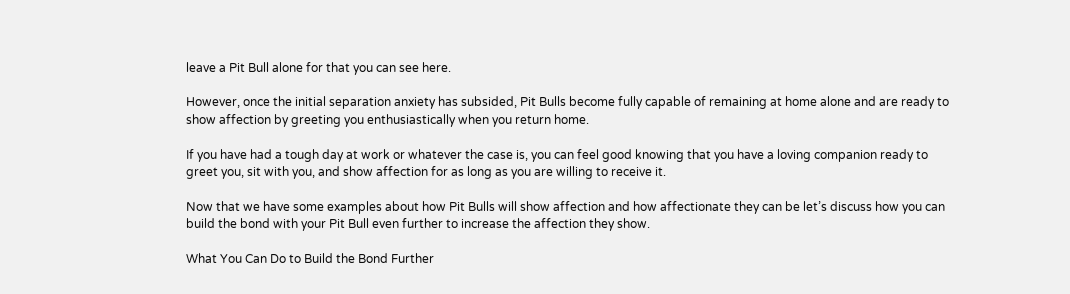leave a Pit Bull alone for that you can see here.

However, once the initial separation anxiety has subsided, Pit Bulls become fully capable of remaining at home alone and are ready to show affection by greeting you enthusiastically when you return home.

If you have had a tough day at work or whatever the case is, you can feel good knowing that you have a loving companion ready to greet you, sit with you, and show affection for as long as you are willing to receive it.

Now that we have some examples about how Pit Bulls will show affection and how affectionate they can be let’s discuss how you can build the bond with your Pit Bull even further to increase the affection they show.

What You Can Do to Build the Bond Further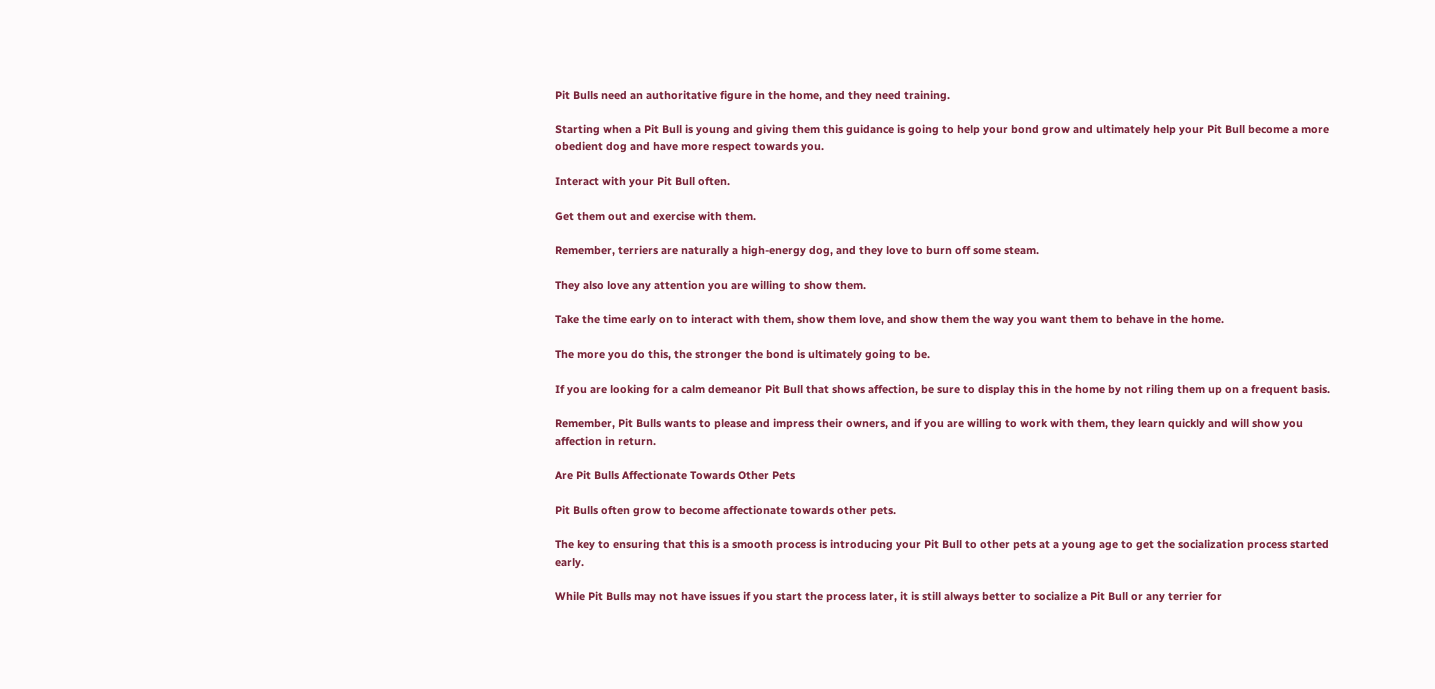Pit Bulls need an authoritative figure in the home, and they need training.

Starting when a Pit Bull is young and giving them this guidance is going to help your bond grow and ultimately help your Pit Bull become a more obedient dog and have more respect towards you.

Interact with your Pit Bull often.

Get them out and exercise with them.

Remember, terriers are naturally a high-energy dog, and they love to burn off some steam.

They also love any attention you are willing to show them.

Take the time early on to interact with them, show them love, and show them the way you want them to behave in the home.

The more you do this, the stronger the bond is ultimately going to be.

If you are looking for a calm demeanor Pit Bull that shows affection, be sure to display this in the home by not riling them up on a frequent basis.

Remember, Pit Bulls wants to please and impress their owners, and if you are willing to work with them, they learn quickly and will show you affection in return.

Are Pit Bulls Affectionate Towards Other Pets

Pit Bulls often grow to become affectionate towards other pets.

The key to ensuring that this is a smooth process is introducing your Pit Bull to other pets at a young age to get the socialization process started early.

While Pit Bulls may not have issues if you start the process later, it is still always better to socialize a Pit Bull or any terrier for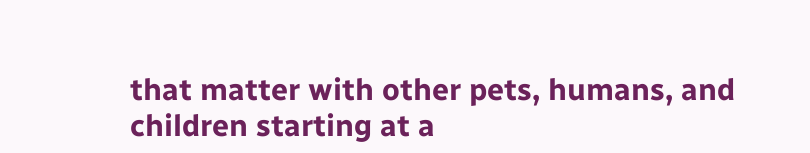that matter with other pets, humans, and children starting at a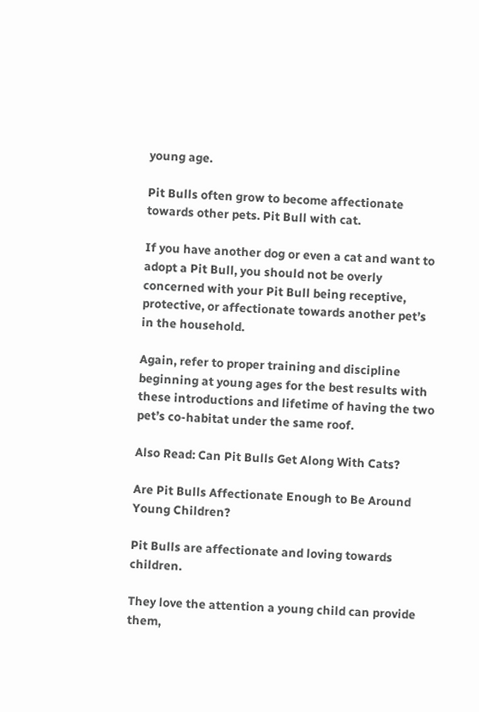young age.

Pit Bulls often grow to become affectionate towards other pets. Pit Bull with cat.

If you have another dog or even a cat and want to adopt a Pit Bull, you should not be overly concerned with your Pit Bull being receptive, protective, or affectionate towards another pet’s in the household.

Again, refer to proper training and discipline beginning at young ages for the best results with these introductions and lifetime of having the two pet’s co-habitat under the same roof.

Also Read: Can Pit Bulls Get Along With Cats?

Are Pit Bulls Affectionate Enough to Be Around Young Children?

Pit Bulls are affectionate and loving towards children.

They love the attention a young child can provide them,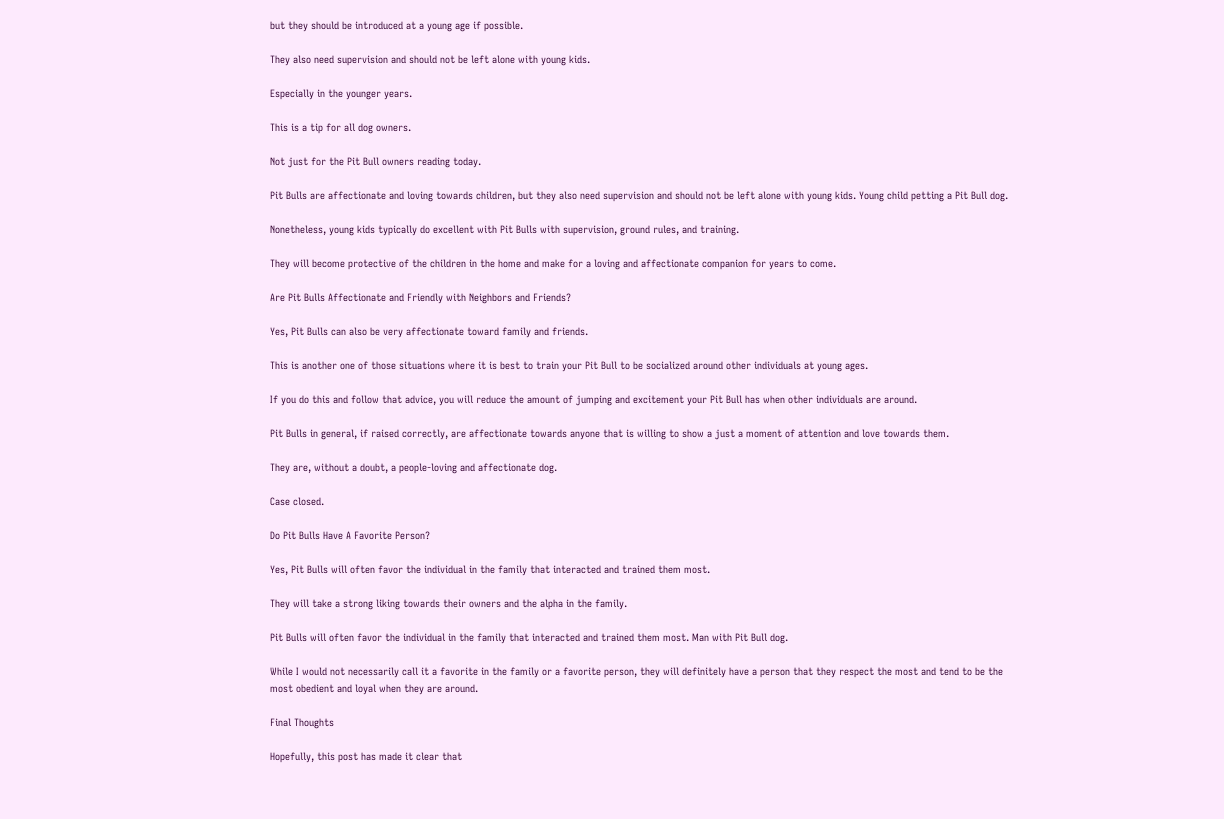but they should be introduced at a young age if possible.

They also need supervision and should not be left alone with young kids.

Especially in the younger years.

This is a tip for all dog owners.

Not just for the Pit Bull owners reading today.

Pit Bulls are affectionate and loving towards children, but they also need supervision and should not be left alone with young kids. Young child petting a Pit Bull dog.

Nonetheless, young kids typically do excellent with Pit Bulls with supervision, ground rules, and training.

They will become protective of the children in the home and make for a loving and affectionate companion for years to come.

Are Pit Bulls Affectionate and Friendly with Neighbors and Friends?

Yes, Pit Bulls can also be very affectionate toward family and friends.

This is another one of those situations where it is best to train your Pit Bull to be socialized around other individuals at young ages.

If you do this and follow that advice, you will reduce the amount of jumping and excitement your Pit Bull has when other individuals are around.

Pit Bulls in general, if raised correctly, are affectionate towards anyone that is willing to show a just a moment of attention and love towards them.

They are, without a doubt, a people-loving and affectionate dog.

Case closed.

Do Pit Bulls Have A Favorite Person?

Yes, Pit Bulls will often favor the individual in the family that interacted and trained them most.

They will take a strong liking towards their owners and the alpha in the family.

Pit Bulls will often favor the individual in the family that interacted and trained them most. Man with Pit Bull dog.

While I would not necessarily call it a favorite in the family or a favorite person, they will definitely have a person that they respect the most and tend to be the most obedient and loyal when they are around.

Final Thoughts

Hopefully, this post has made it clear that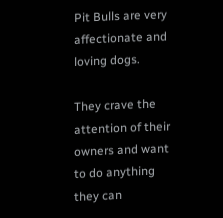Pit Bulls are very affectionate and loving dogs.

They crave the attention of their owners and want to do anything they can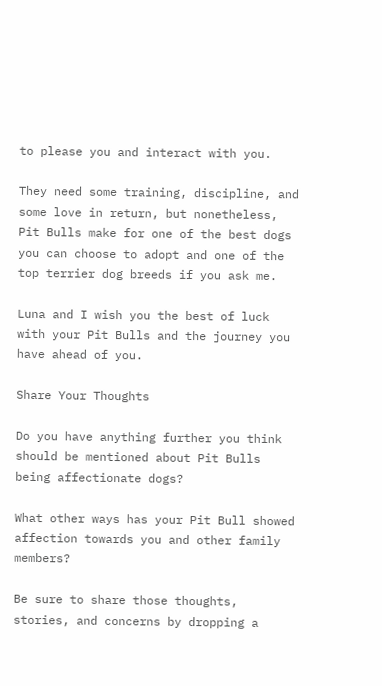to please you and interact with you.

They need some training, discipline, and some love in return, but nonetheless, Pit Bulls make for one of the best dogs you can choose to adopt and one of the top terrier dog breeds if you ask me.

Luna and I wish you the best of luck with your Pit Bulls and the journey you have ahead of you.

Share Your Thoughts

Do you have anything further you think should be mentioned about Pit Bulls being affectionate dogs?

What other ways has your Pit Bull showed affection towards you and other family members?

Be sure to share those thoughts, stories, and concerns by dropping a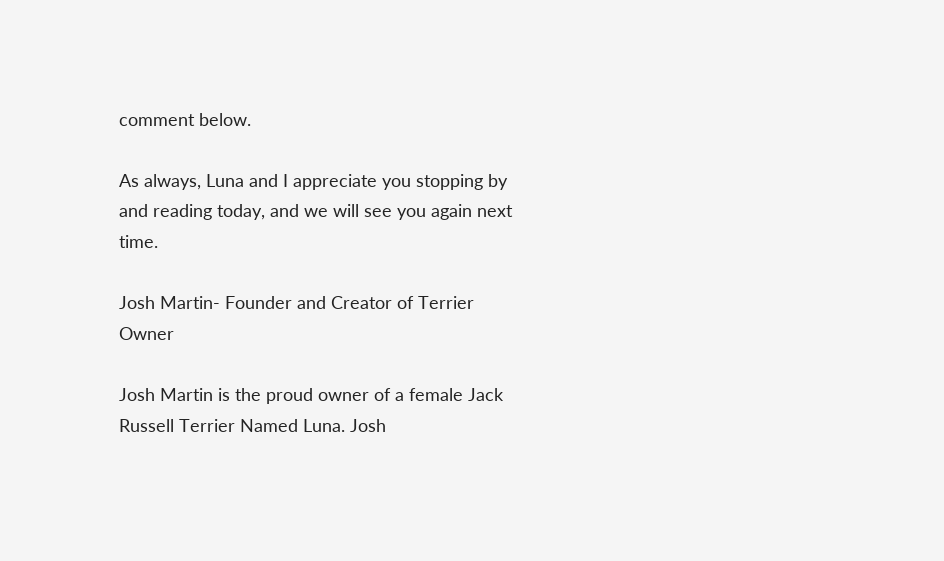comment below.

As always, Luna and I appreciate you stopping by and reading today, and we will see you again next time.

Josh Martin- Founder and Creator of Terrier Owner

Josh Martin is the proud owner of a female Jack Russell Terrier Named Luna. Josh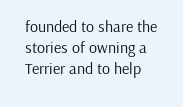founded to share the stories of owning a Terrier and to help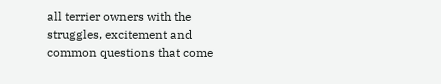all terrier owners with the struggles, excitement and common questions that come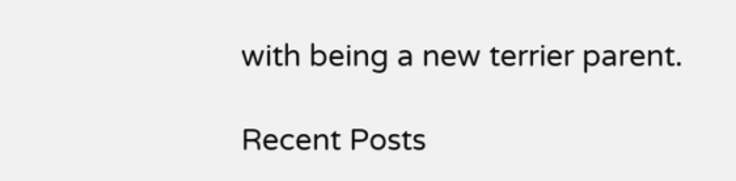with being a new terrier parent.

Recent Posts